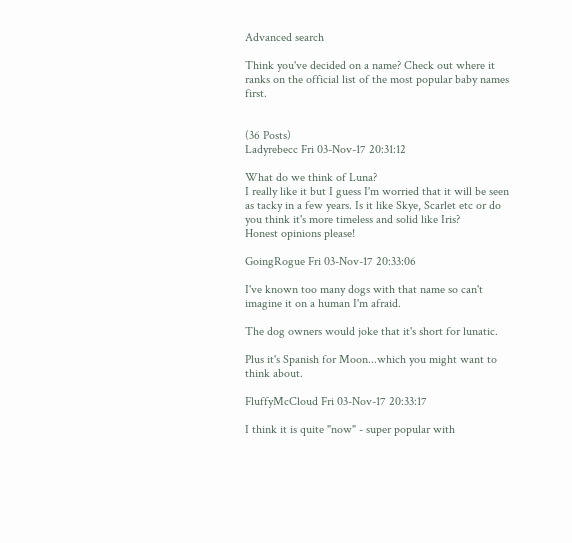Advanced search

Think you've decided on a name? Check out where it ranks on the official list of the most popular baby names first.


(36 Posts)
Ladyrebecc Fri 03-Nov-17 20:31:12

What do we think of Luna?
I really like it but I guess I'm worried that it will be seen as tacky in a few years. Is it like Skye, Scarlet etc or do you think it's more timeless and solid like Iris?
Honest opinions please!

GoingRogue Fri 03-Nov-17 20:33:06

I've known too many dogs with that name so can't imagine it on a human I'm afraid.

The dog owners would joke that it's short for lunatic.

Plus it's Spanish for Moon...which you might want to think about.

FluffyMcCloud Fri 03-Nov-17 20:33:17

I think it is quite "now" - super popular with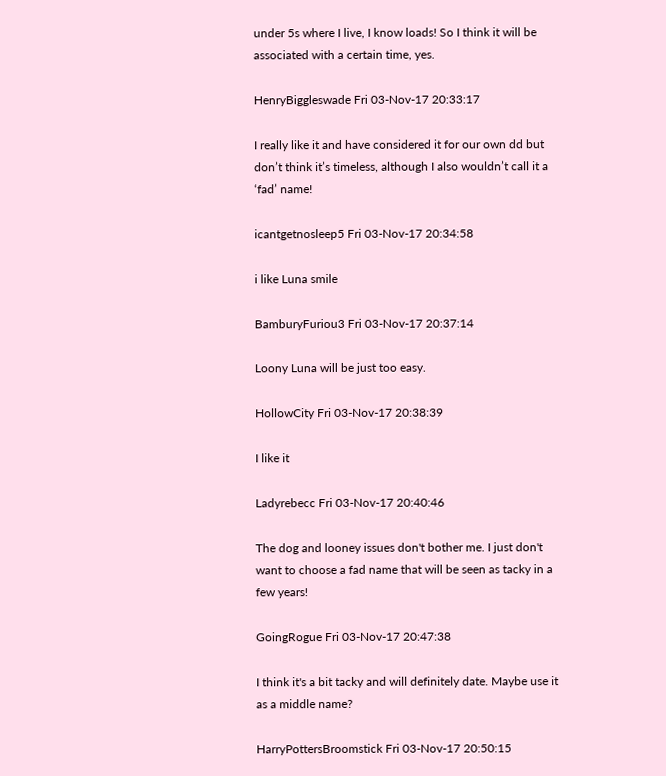under 5s where I live, I know loads! So I think it will be associated with a certain time, yes.

HenryBiggleswade Fri 03-Nov-17 20:33:17

I really like it and have considered it for our own dd but don’t think it’s timeless, although I also wouldn’t call it a ‘fad’ name!

icantgetnosleep5 Fri 03-Nov-17 20:34:58

i like Luna smile

BamburyFuriou3 Fri 03-Nov-17 20:37:14

Loony Luna will be just too easy.

HollowCity Fri 03-Nov-17 20:38:39

I like it

Ladyrebecc Fri 03-Nov-17 20:40:46

The dog and looney issues don't bother me. I just don't want to choose a fad name that will be seen as tacky in a few years!

GoingRogue Fri 03-Nov-17 20:47:38

I think it's a bit tacky and will definitely date. Maybe use it as a middle name?

HarryPottersBroomstick Fri 03-Nov-17 20:50:15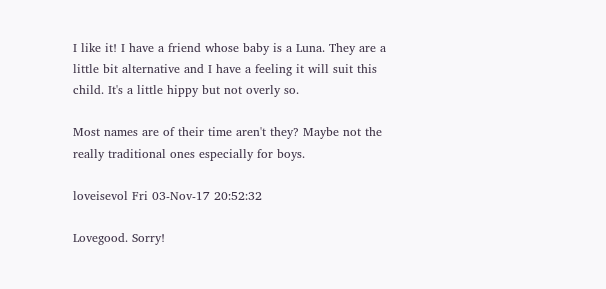I like it! I have a friend whose baby is a Luna. They are a little bit alternative and I have a feeling it will suit this child. It's a little hippy but not overly so.

Most names are of their time aren't they? Maybe not the really traditional ones especially for boys.

loveisevol Fri 03-Nov-17 20:52:32

Lovegood. Sorry!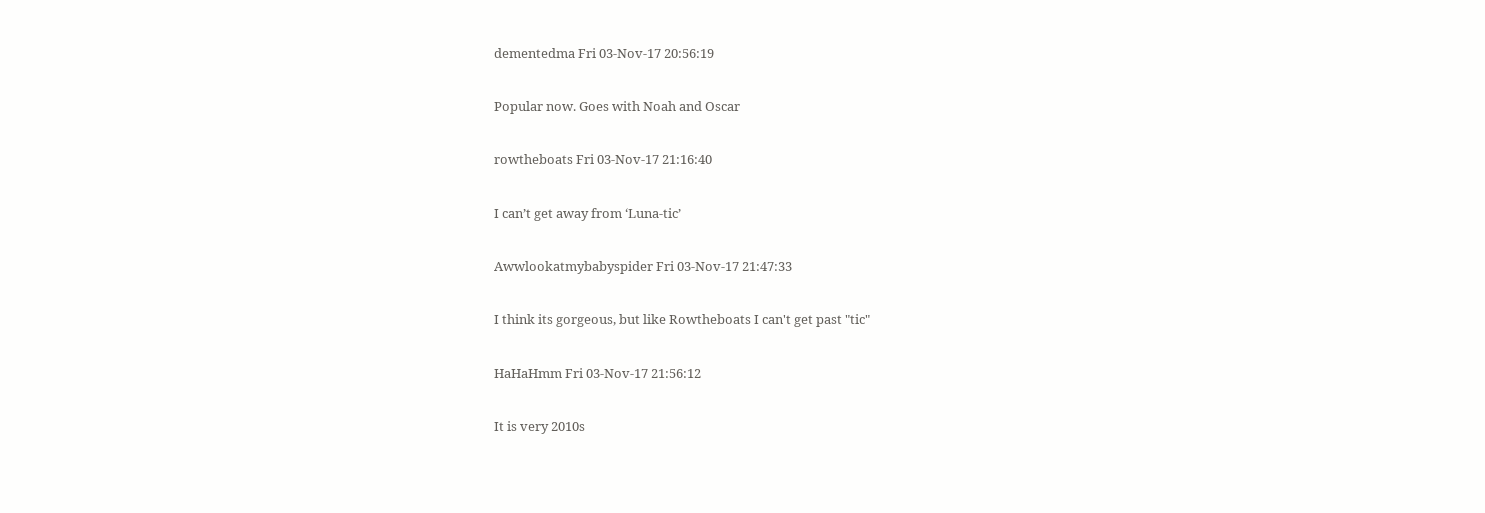dementedma Fri 03-Nov-17 20:56:19

Popular now. Goes with Noah and Oscar

rowtheboats Fri 03-Nov-17 21:16:40

I can’t get away from ‘Luna-tic’

Awwlookatmybabyspider Fri 03-Nov-17 21:47:33

I think its gorgeous, but like Rowtheboats I can't get past "tic"

HaHaHmm Fri 03-Nov-17 21:56:12

It is very 2010s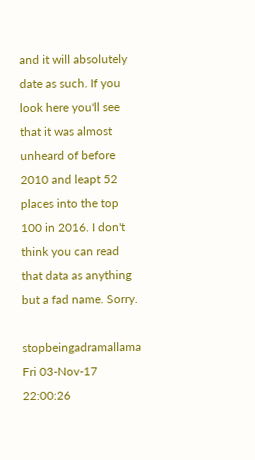and it will absolutely date as such. If you look here you'll see that it was almost unheard of before 2010 and leapt 52 places into the top 100 in 2016. I don't think you can read that data as anything but a fad name. Sorry.

stopbeingadramallama Fri 03-Nov-17 22:00:26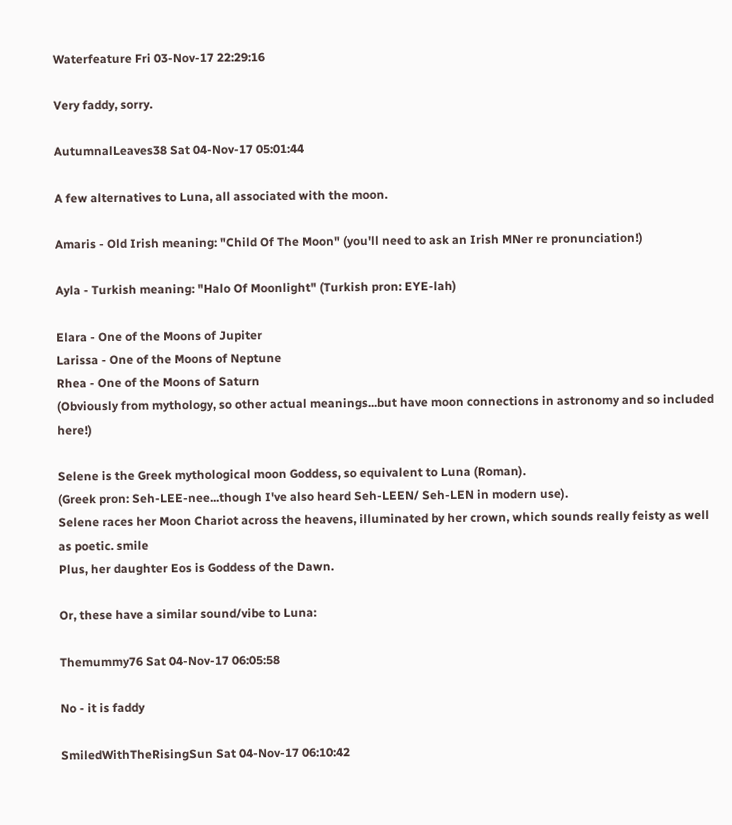Waterfeature Fri 03-Nov-17 22:29:16

Very faddy, sorry.

AutumnalLeaves38 Sat 04-Nov-17 05:01:44

A few alternatives to Luna, all associated with the moon.

Amaris - Old Irish meaning: "Child Of The Moon" (you'll need to ask an Irish MNer re pronunciation!)

Ayla - Turkish meaning: "Halo Of Moonlight" (Turkish pron: EYE-lah)

Elara - One of the Moons of Jupiter
Larissa - One of the Moons of Neptune
Rhea - One of the Moons of Saturn
(Obviously from mythology, so other actual meanings...but have moon connections in astronomy and so included here!)

Selene is the Greek mythological moon Goddess, so equivalent to Luna (Roman).
(Greek pron: Seh-LEE-nee...though I've also heard Seh-LEEN/ Seh-LEN in modern use).
Selene races her Moon Chariot across the heavens, illuminated by her crown, which sounds really feisty as well as poetic. smile
Plus, her daughter Eos is Goddess of the Dawn.

Or, these have a similar sound/vibe to Luna:

Themummy76 Sat 04-Nov-17 06:05:58

No - it is faddy

SmiledWithTheRisingSun Sat 04-Nov-17 06:10:42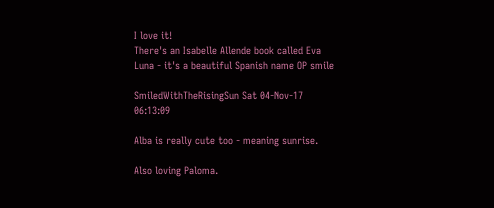I love it!
There's an Isabelle Allende book called Eva Luna - it's a beautiful Spanish name OP smile

SmiledWithTheRisingSun Sat 04-Nov-17 06:13:09

Alba is really cute too - meaning sunrise.

Also loving Paloma.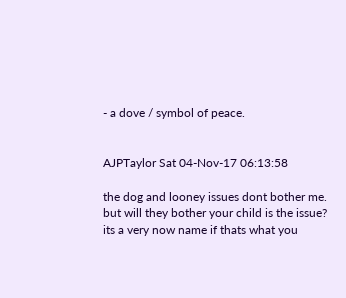- a dove / symbol of peace.


AJPTaylor Sat 04-Nov-17 06:13:58

the dog and looney issues dont bother me.
but will they bother your child is the issue?
its a very now name if thats what you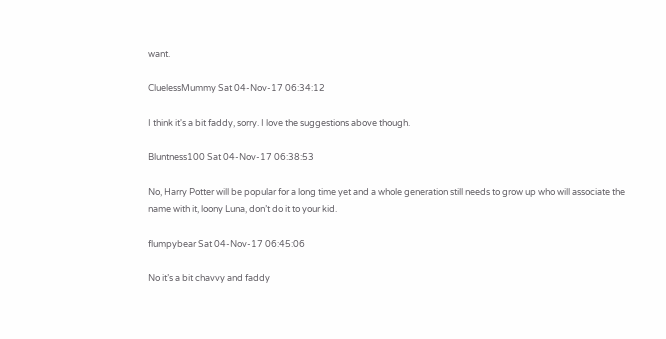want.

CluelessMummy Sat 04-Nov-17 06:34:12

I think it's a bit faddy, sorry. I love the suggestions above though.

Bluntness100 Sat 04-Nov-17 06:38:53

No, Harry Potter will be popular for a long time yet and a whole generation still needs to grow up who will associate the name with it, loony Luna, don’t do it to your kid.

flumpybear Sat 04-Nov-17 06:45:06

No it’s a bit chavvy and faddy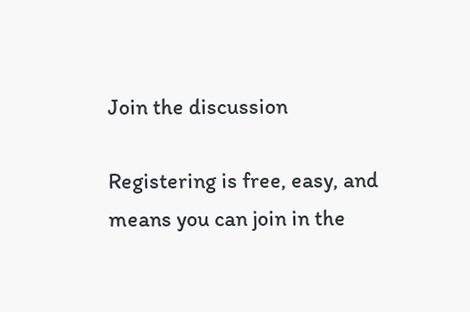Join the discussion

Registering is free, easy, and means you can join in the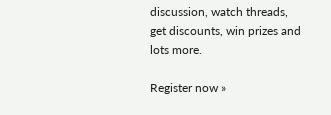discussion, watch threads, get discounts, win prizes and lots more.

Register now »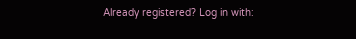Already registered? Log in with: